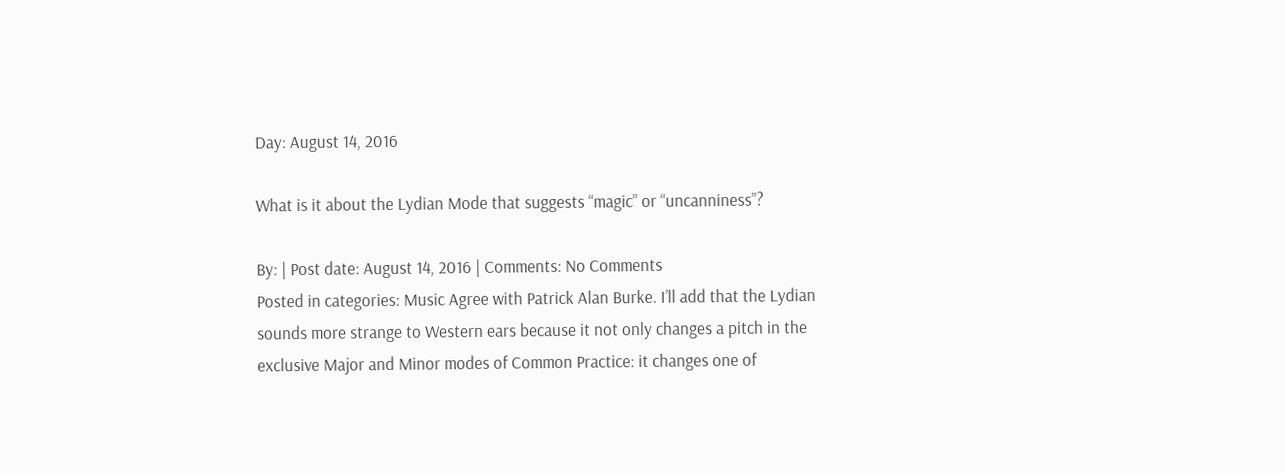Day: August 14, 2016

What is it about the Lydian Mode that suggests “magic” or “uncanniness”?

By: | Post date: August 14, 2016 | Comments: No Comments
Posted in categories: Music Agree with Patrick Alan Burke. I’ll add that the Lydian sounds more strange to Western ears because it not only changes a pitch in the exclusive Major and Minor modes of Common Practice: it changes one of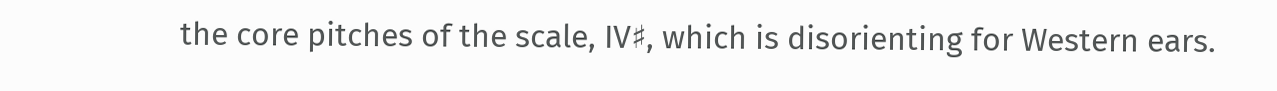the core pitches of the scale, IV♯, which is disorienting for Western ears.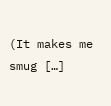(It makes me smug […]